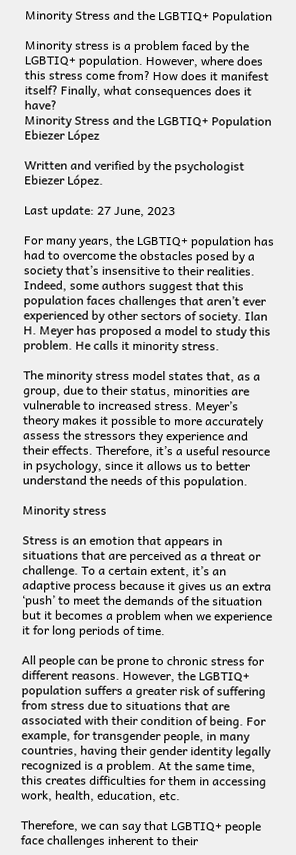Minority Stress and the LGBTIQ+ Population

Minority stress is a problem faced by the LGBTIQ+ population. However, where does this stress come from? How does it manifest itself? Finally, what consequences does it have?
Minority Stress and the LGBTIQ+ Population
Ebiezer López

Written and verified by the psychologist Ebiezer López.

Last update: 27 June, 2023

For many years, the LGBTIQ+ population has had to overcome the obstacles posed by a society that’s insensitive to their realities. Indeed, some authors suggest that this population faces challenges that aren’t ever experienced by other sectors of society. Ilan H. Meyer has proposed a model to study this problem. He calls it minority stress.

The minority stress model states that, as a group, due to their status, minorities are vulnerable to increased stress. Meyer’s theory makes it possible to more accurately assess the stressors they experience and their effects. Therefore, it’s a useful resource in psychology, since it allows us to better understand the needs of this population.

Minority stress

Stress is an emotion that appears in situations that are perceived as a threat or challenge. To a certain extent, it’s an adaptive process because it gives us an extra ‘push’ to meet the demands of the situation but it becomes a problem when we experience it for long periods of time.

All people can be prone to chronic stress for different reasons. However, the LGBTIQ+ population suffers a greater risk of suffering from stress due to situations that are associated with their condition of being. For example, for transgender people, in many countries, having their gender identity legally recognized is a problem. At the same time, this creates difficulties for them in accessing work, health, education, etc.

Therefore, we can say that LGBTIQ+ people face challenges inherent to their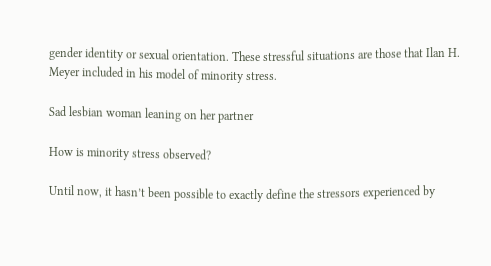gender identity or sexual orientation. These stressful situations are those that Ilan H. Meyer included in his model of minority stress.

Sad lesbian woman leaning on her partner

How is minority stress observed?

Until now, it hasn’t been possible to exactly define the stressors experienced by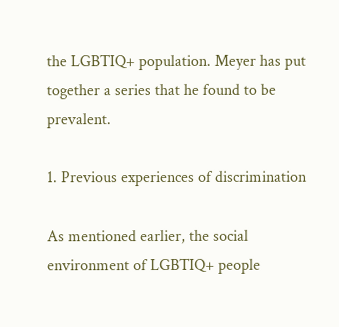the LGBTIQ+ population. Meyer has put together a series that he found to be prevalent.

1. Previous experiences of discrimination

As mentioned earlier, the social environment of LGBTIQ+ people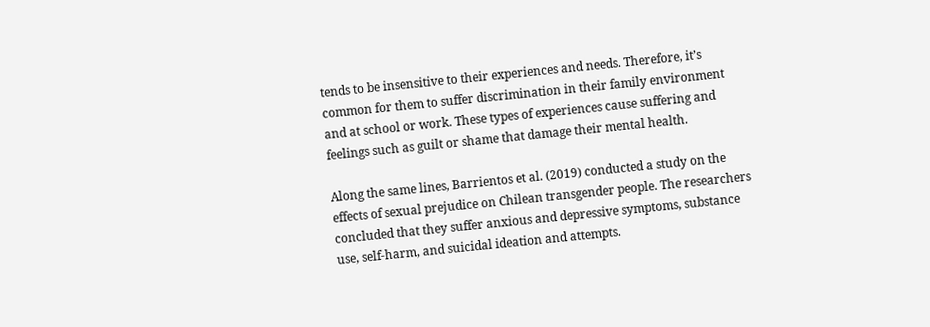tends to be insensitive to their experiences and needs. Therefore, it’s common for them to suffer discrimination in their family environment and at school or work. These types of experiences cause suffering and feelings such as guilt or shame that damage their mental health.

Along the same lines, Barrientos et al. (2019) conducted a study on the effects of sexual prejudice on Chilean transgender people. The researchers concluded that they suffer anxious and depressive symptoms, substance use, self-harm, and suicidal ideation and attempts.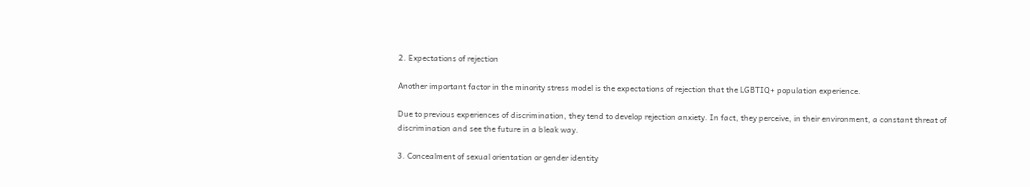2. Expectations of rejection

Another important factor in the minority stress model is the expectations of rejection that the LGBTIQ+ population experience.

Due to previous experiences of discrimination, they tend to develop rejection anxiety. In fact, they perceive, in their environment, a constant threat of discrimination and see the future in a bleak way.

3. Concealment of sexual orientation or gender identity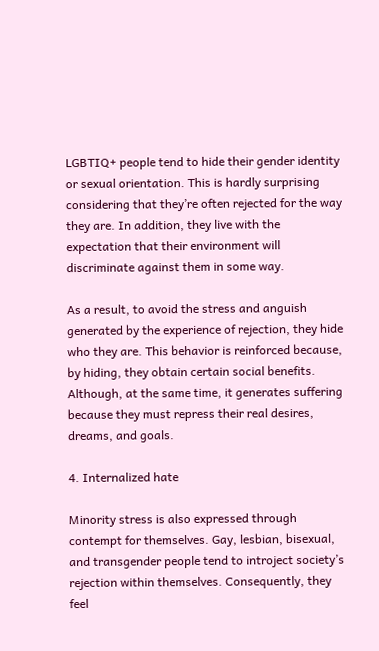LGBTIQ+ people tend to hide their gender identity or sexual orientation. This is hardly surprising considering that they’re often rejected for the way they are. In addition, they live with the expectation that their environment will discriminate against them in some way.

As a result, to avoid the stress and anguish generated by the experience of rejection, they hide who they are. This behavior is reinforced because, by hiding, they obtain certain social benefits. Although, at the same time, it generates suffering because they must repress their real desires, dreams, and goals.

4. Internalized hate

Minority stress is also expressed through contempt for themselves. Gay, lesbian, bisexual, and transgender people tend to introject society’s rejection within themselves. Consequently, they feel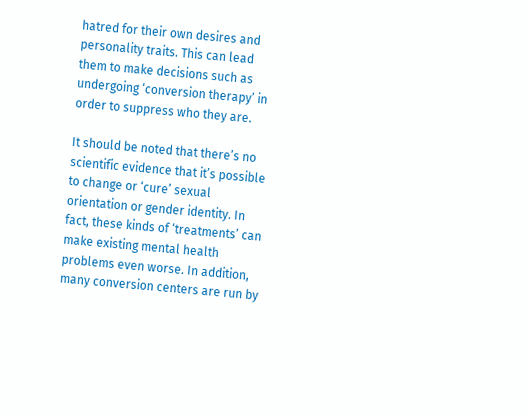hatred for their own desires and personality traits. This can lead them to make decisions such as undergoing ‘conversion therapy’ in order to suppress who they are.

It should be noted that there’s no scientific evidence that it’s possible to change or ‘cure’ sexual orientation or gender identity. In fact, these kinds of ‘treatments’ can make existing mental health problems even worse. In addition, many conversion centers are run by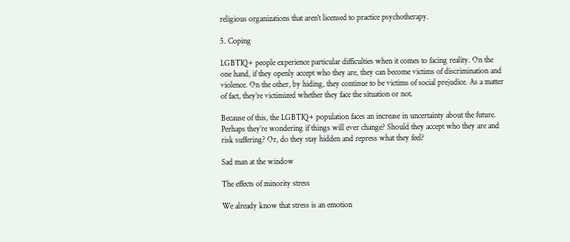religious organizations that aren’t licensed to practice psychotherapy.

5. Coping

LGBTIQ+ people experience particular difficulties when it comes to facing reality. On the one hand, if they openly accept who they are, they can become victims of discrimination and violence. On the other, by hiding, they continue to be victims of social prejudice. As a matter of fact, they’re victimized whether they face the situation or not.

Because of this, the LGBTIQ+ population faces an increase in uncertainty about the future. Perhaps they’re wondering if things will ever change? Should they accept who they are and risk suffering? Or, do they stay hidden and repress what they feel?

Sad man at the window

The effects of minority stress

We already know that stress is an emotion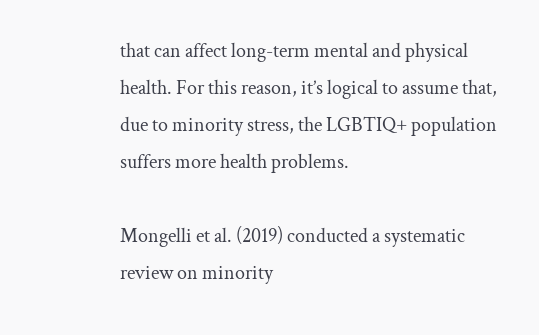that can affect long-term mental and physical health. For this reason, it’s logical to assume that, due to minority stress, the LGBTIQ+ population suffers more health problems.

Mongelli et al. (2019) conducted a systematic review on minority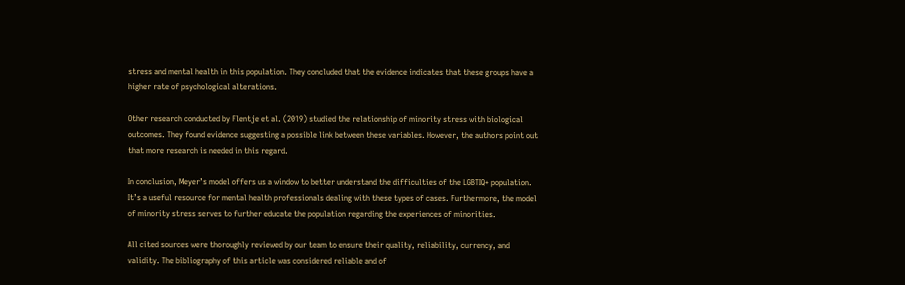stress and mental health in this population. They concluded that the evidence indicates that these groups have a higher rate of psychological alterations.

Other research conducted by Flentje et al. (2019) studied the relationship of minority stress with biological outcomes. They found evidence suggesting a possible link between these variables. However, the authors point out that more research is needed in this regard.

In conclusion, Meyer’s model offers us a window to better understand the difficulties of the LGBTIQ+ population. It’s a useful resource for mental health professionals dealing with these types of cases. Furthermore, the model of minority stress serves to further educate the population regarding the experiences of minorities.

All cited sources were thoroughly reviewed by our team to ensure their quality, reliability, currency, and validity. The bibliography of this article was considered reliable and of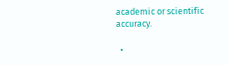academic or scientific accuracy.

  •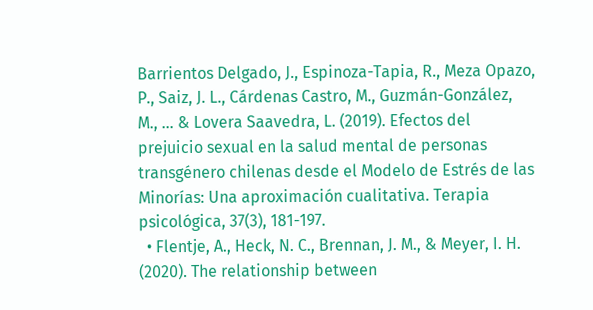Barrientos Delgado, J., Espinoza-Tapia, R., Meza Opazo, P., Saiz, J. L., Cárdenas Castro, M., Guzmán-González, M., … & Lovera Saavedra, L. (2019). Efectos del prejuicio sexual en la salud mental de personas transgénero chilenas desde el Modelo de Estrés de las Minorías: Una aproximación cualitativa. Terapia psicológica, 37(3), 181-197.
  • Flentje, A., Heck, N. C., Brennan, J. M., & Meyer, I. H. (2020). The relationship between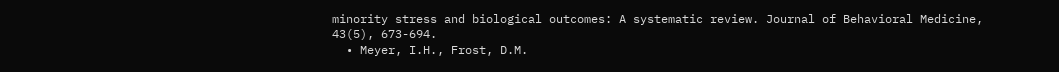minority stress and biological outcomes: A systematic review. Journal of Behavioral Medicine, 43(5), 673-694.
  • Meyer, I.H., Frost, D.M.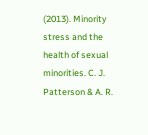(2013). Minority stress and the health of sexual minorities. C. J. Patterson & A. R.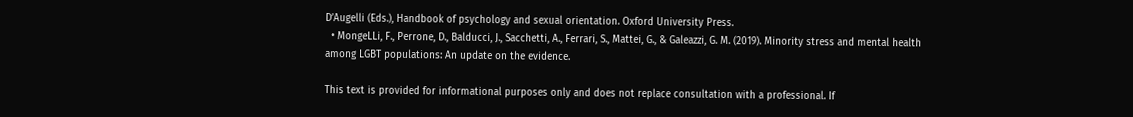D’Augelli (Eds.), Handbook of psychology and sexual orientation. Oxford University Press.
  • MongeLLi, F., Perrone, D., Balducci, J., Sacchetti, A., Ferrari, S., Mattei, G., & Galeazzi, G. M. (2019). Minority stress and mental health among LGBT populations: An update on the evidence.

This text is provided for informational purposes only and does not replace consultation with a professional. If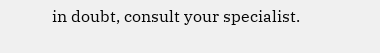in doubt, consult your specialist.